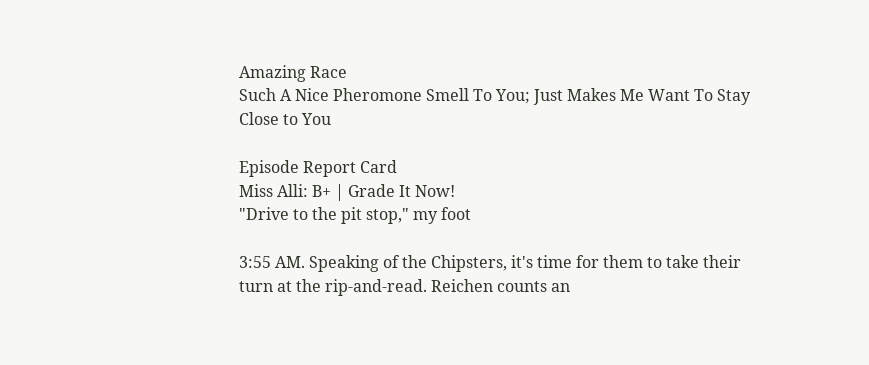Amazing Race
Such A Nice Pheromone Smell To You; Just Makes Me Want To Stay Close to You

Episode Report Card
Miss Alli: B+ | Grade It Now!
"Drive to the pit stop," my foot

3:55 AM. Speaking of the Chipsters, it's time for them to take their turn at the rip-and-read. Reichen counts an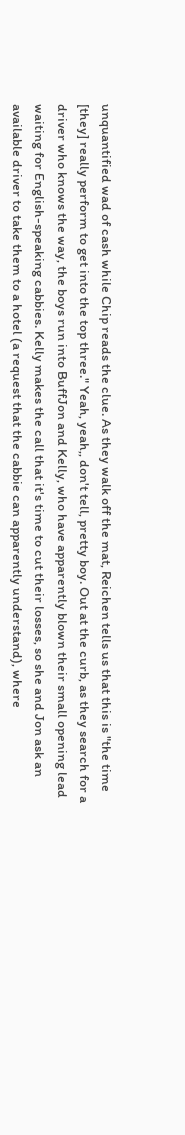unquantified wad of cash while Chip reads the clue. As they walk off the mat, Reichen tells us that this is "the time [they] really perform to get into the top three." Yeah, yeah,, don't tell, pretty boy. Out at the curb, as they search for a driver who knows the way, the boys run into BuffJon and Kelly, who have apparently blown their small opening lead waiting for English-speaking cabbies. Kelly makes the call that it's time to cut their losses, so she and Jon ask an available driver to take them to a hotel (a request that the cabbie can apparently understand), where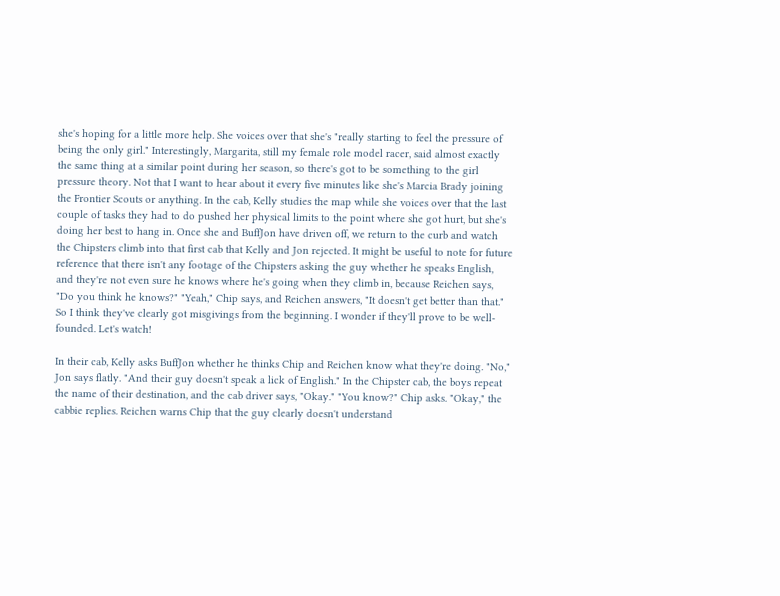she's hoping for a little more help. She voices over that she's "really starting to feel the pressure of being the only girl." Interestingly, Margarita, still my female role model racer, said almost exactly the same thing at a similar point during her season, so there's got to be something to the girl pressure theory. Not that I want to hear about it every five minutes like she's Marcia Brady joining the Frontier Scouts or anything. In the cab, Kelly studies the map while she voices over that the last couple of tasks they had to do pushed her physical limits to the point where she got hurt, but she's doing her best to hang in. Once she and BuffJon have driven off, we return to the curb and watch the Chipsters climb into that first cab that Kelly and Jon rejected. It might be useful to note for future reference that there isn't any footage of the Chipsters asking the guy whether he speaks English, and they're not even sure he knows where he's going when they climb in, because Reichen says, "Do you think he knows?" "Yeah," Chip says, and Reichen answers, "It doesn't get better than that." So I think they've clearly got misgivings from the beginning. I wonder if they'll prove to be well-founded. Let's watch!

In their cab, Kelly asks BuffJon whether he thinks Chip and Reichen know what they're doing. "No," Jon says flatly. "And their guy doesn't speak a lick of English." In the Chipster cab, the boys repeat the name of their destination, and the cab driver says, "Okay." "You know?" Chip asks. "Okay," the cabbie replies. Reichen warns Chip that the guy clearly doesn't understand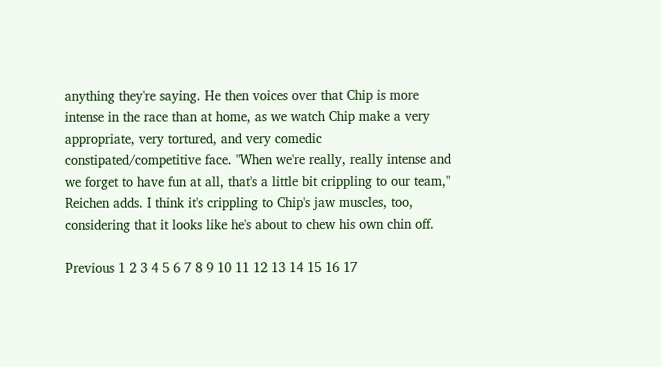anything they're saying. He then voices over that Chip is more intense in the race than at home, as we watch Chip make a very appropriate, very tortured, and very comedic constipated/competitive face. "When we're really, really intense and we forget to have fun at all, that's a little bit crippling to our team," Reichen adds. I think it's crippling to Chip's jaw muscles, too, considering that it looks like he's about to chew his own chin off.

Previous 1 2 3 4 5 6 7 8 9 10 11 12 13 14 15 16 17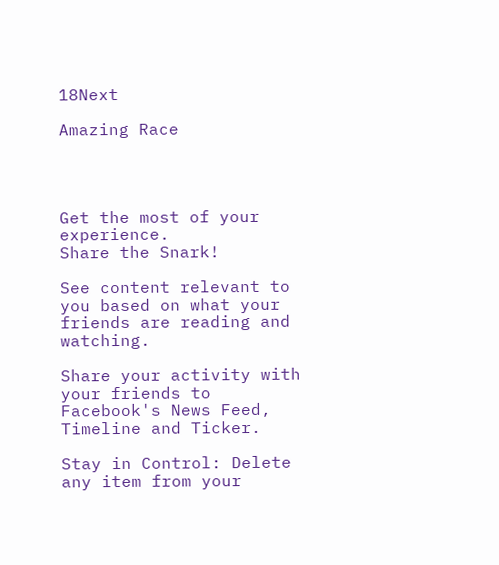18Next

Amazing Race




Get the most of your experience.
Share the Snark!

See content relevant to you based on what your friends are reading and watching.

Share your activity with your friends to Facebook's News Feed, Timeline and Ticker.

Stay in Control: Delete any item from your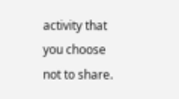activity that you choose not to share.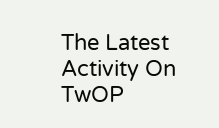The Latest Activity On TwOP